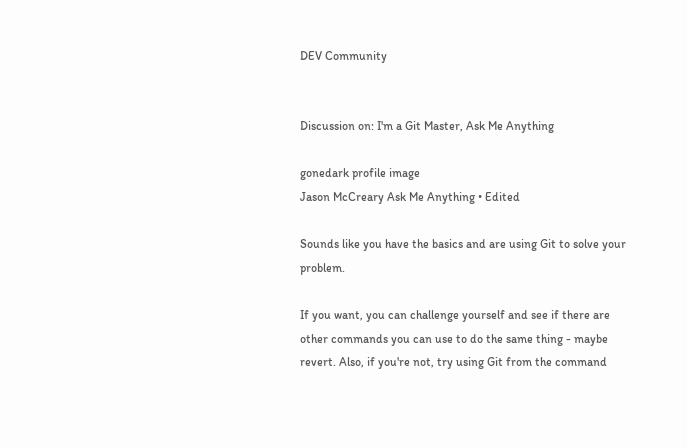DEV Community


Discussion on: I'm a Git Master, Ask Me Anything

gonedark profile image
Jason McCreary Ask Me Anything • Edited

Sounds like you have the basics and are using Git to solve your problem.

If you want, you can challenge yourself and see if there are other commands you can use to do the same thing - maybe revert. Also, if you're not, try using Git from the command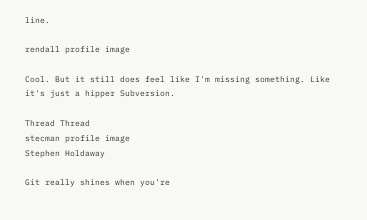line.

rendall profile image

Cool. But it still does feel like I'm missing something. Like it's just a hipper Subversion.

Thread Thread
stecman profile image
Stephen Holdaway

Git really shines when you're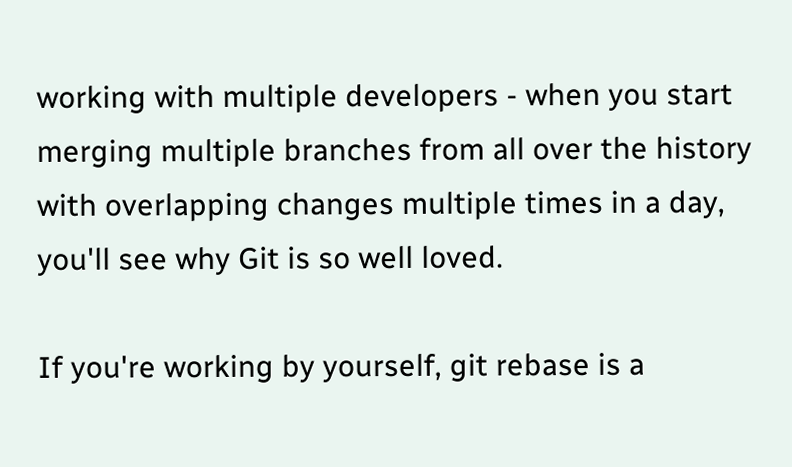working with multiple developers - when you start merging multiple branches from all over the history with overlapping changes multiple times in a day, you'll see why Git is so well loved.

If you're working by yourself, git rebase is a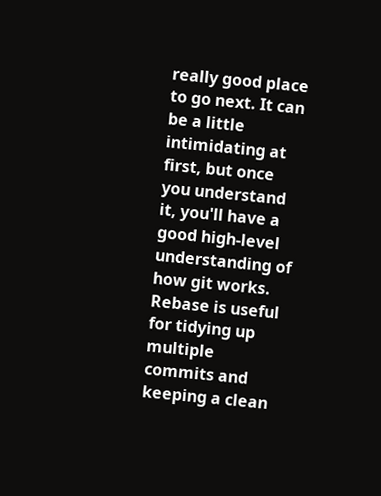really good place to go next. It can be a little intimidating at first, but once you understand it, you'll have a good high-level understanding of how git works. Rebase is useful for tidying up multiple commits and keeping a clean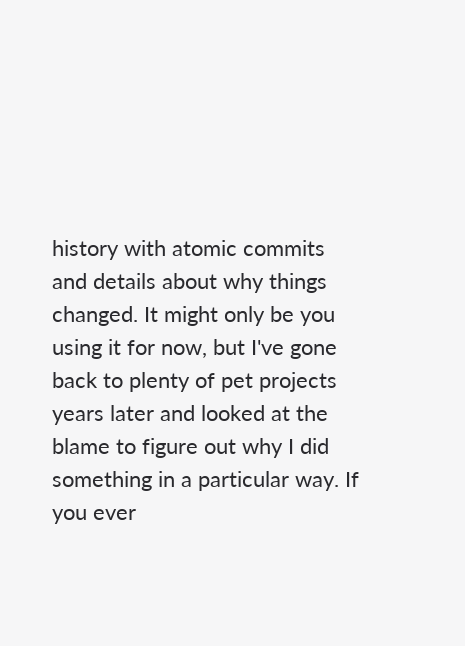history with atomic commits and details about why things changed. It might only be you using it for now, but I've gone back to plenty of pet projects years later and looked at the blame to figure out why I did something in a particular way. If you ever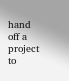hand off a project to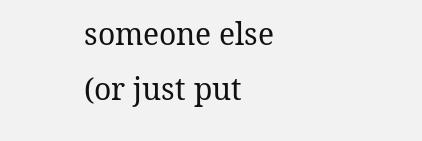someone else (or just put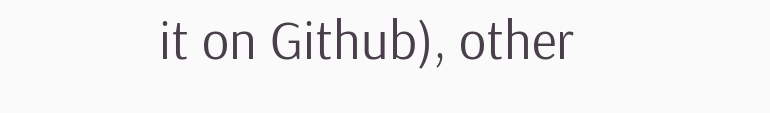it on Github), other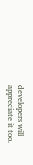developers will appreciate it too.